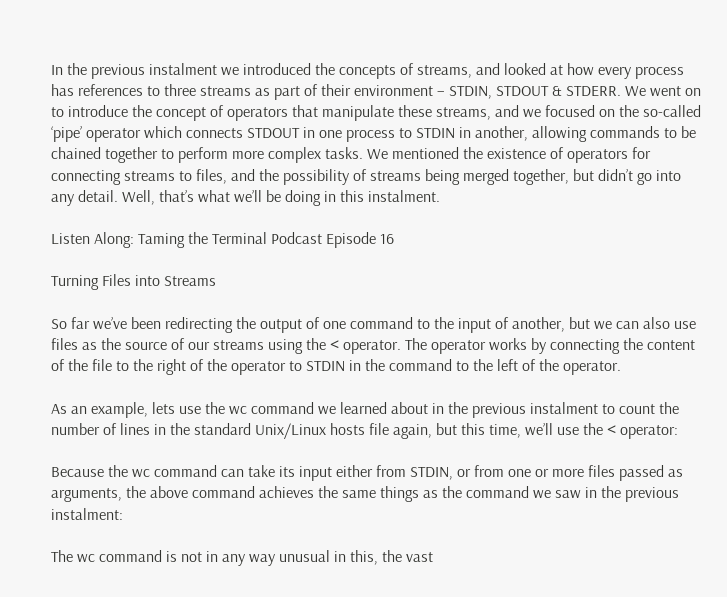In the previous instalment we introduced the concepts of streams, and looked at how every process has references to three streams as part of their environment – STDIN, STDOUT & STDERR. We went on to introduce the concept of operators that manipulate these streams, and we focused on the so-called ‘pipe’ operator which connects STDOUT in one process to STDIN in another, allowing commands to be chained together to perform more complex tasks. We mentioned the existence of operators for connecting streams to files, and the possibility of streams being merged together, but didn’t go into any detail. Well, that’s what we’ll be doing in this instalment.

Listen Along: Taming the Terminal Podcast Episode 16

Turning Files into Streams

So far we’ve been redirecting the output of one command to the input of another, but we can also use files as the source of our streams using the < operator. The operator works by connecting the content of the file to the right of the operator to STDIN in the command to the left of the operator.

As an example, lets use the wc command we learned about in the previous instalment to count the number of lines in the standard Unix/Linux hosts file again, but this time, we’ll use the < operator:

Because the wc command can take its input either from STDIN, or from one or more files passed as arguments, the above command achieves the same things as the command we saw in the previous instalment:

The wc command is not in any way unusual in this, the vast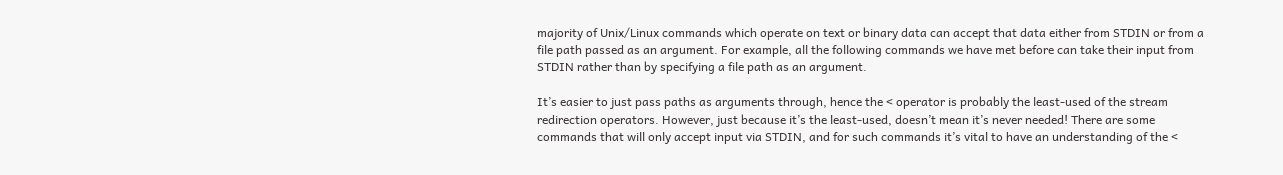majority of Unix/Linux commands which operate on text or binary data can accept that data either from STDIN or from a file path passed as an argument. For example, all the following commands we have met before can take their input from STDIN rather than by specifying a file path as an argument.

It’s easier to just pass paths as arguments through, hence the < operator is probably the least-used of the stream redirection operators. However, just because it’s the least-used, doesn’t mean it’s never needed! There are some commands that will only accept input via STDIN, and for such commands it’s vital to have an understanding of the <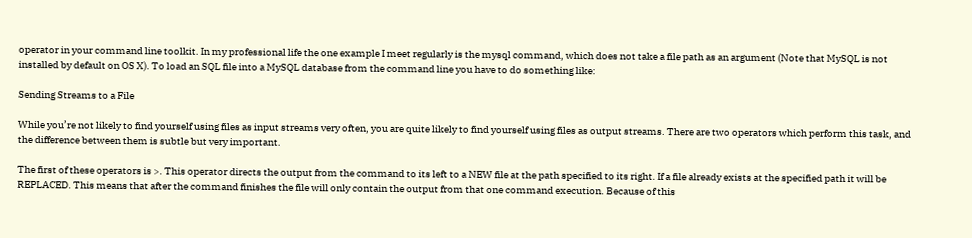operator in your command line toolkit. In my professional life the one example I meet regularly is the mysql command, which does not take a file path as an argument (Note that MySQL is not installed by default on OS X). To load an SQL file into a MySQL database from the command line you have to do something like:

Sending Streams to a File

While you’re not likely to find yourself using files as input streams very often, you are quite likely to find yourself using files as output streams. There are two operators which perform this task, and the difference between them is subtle but very important.

The first of these operators is >. This operator directs the output from the command to its left to a NEW file at the path specified to its right. If a file already exists at the specified path it will be REPLACED. This means that after the command finishes the file will only contain the output from that one command execution. Because of this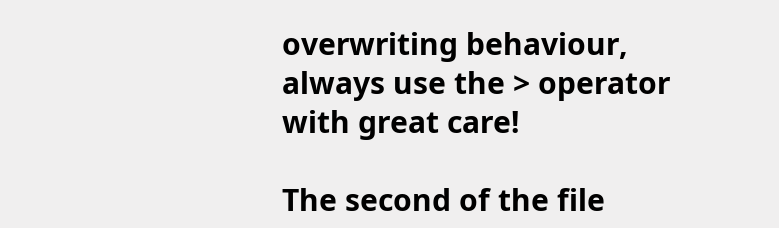overwriting behaviour, always use the > operator with great care!

The second of the file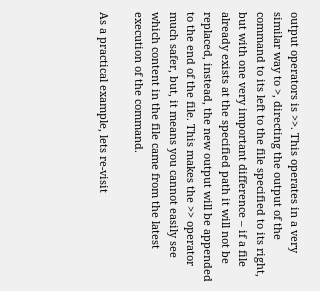output operators is >>. This operates in a very similar way to >, directing the output of the command to its left to the file specified to its right, but with one very important difference – if a file already exists at the specified path it will not be replaced, instead, the new output will be appended to the end of the file. This makes the >> operator much safer, but, it means you cannot easily see which content in the file came from the latest execution of the command.

As a practical example, lets re-visit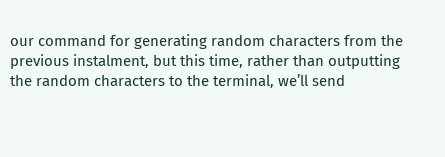our command for generating random characters from the previous instalment, but this time, rather than outputting the random characters to the terminal, we’ll send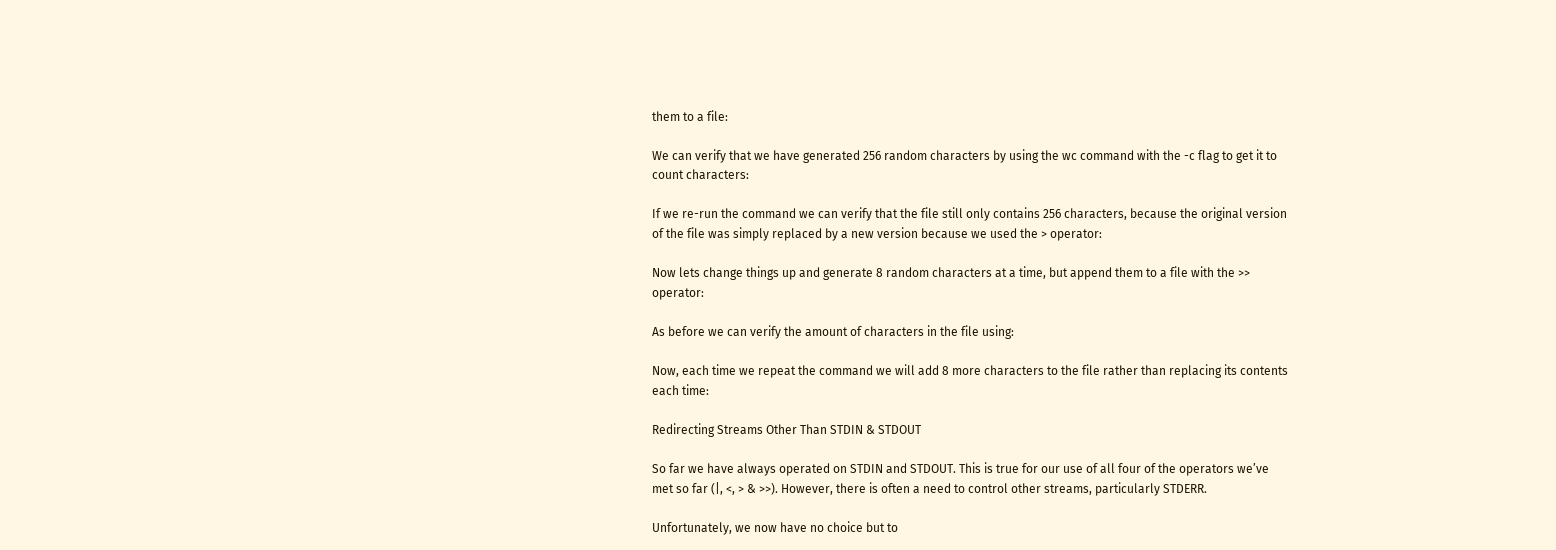them to a file:

We can verify that we have generated 256 random characters by using the wc command with the -c flag to get it to count characters:

If we re-run the command we can verify that the file still only contains 256 characters, because the original version of the file was simply replaced by a new version because we used the > operator:

Now lets change things up and generate 8 random characters at a time, but append them to a file with the >> operator:

As before we can verify the amount of characters in the file using:

Now, each time we repeat the command we will add 8 more characters to the file rather than replacing its contents each time:

Redirecting Streams Other Than STDIN & STDOUT

So far we have always operated on STDIN and STDOUT. This is true for our use of all four of the operators we’ve met so far (|, <, > & >>). However, there is often a need to control other streams, particularly STDERR.

Unfortunately, we now have no choice but to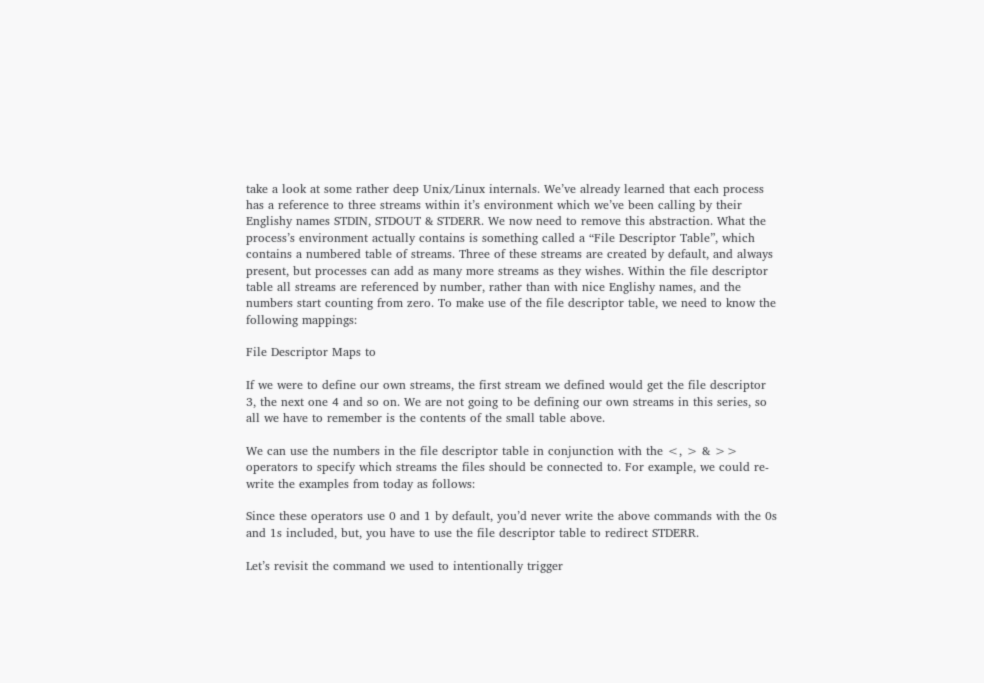take a look at some rather deep Unix/Linux internals. We’ve already learned that each process has a reference to three streams within it’s environment which we’ve been calling by their Englishy names STDIN, STDOUT & STDERR. We now need to remove this abstraction. What the process’s environment actually contains is something called a “File Descriptor Table”, which contains a numbered table of streams. Three of these streams are created by default, and always present, but processes can add as many more streams as they wishes. Within the file descriptor table all streams are referenced by number, rather than with nice Englishy names, and the numbers start counting from zero. To make use of the file descriptor table, we need to know the following mappings:

File Descriptor Maps to

If we were to define our own streams, the first stream we defined would get the file descriptor 3, the next one 4 and so on. We are not going to be defining our own streams in this series, so all we have to remember is the contents of the small table above.

We can use the numbers in the file descriptor table in conjunction with the <, > & >> operators to specify which streams the files should be connected to. For example, we could re-write the examples from today as follows:

Since these operators use 0 and 1 by default, you’d never write the above commands with the 0s and 1s included, but, you have to use the file descriptor table to redirect STDERR.

Let’s revisit the command we used to intentionally trigger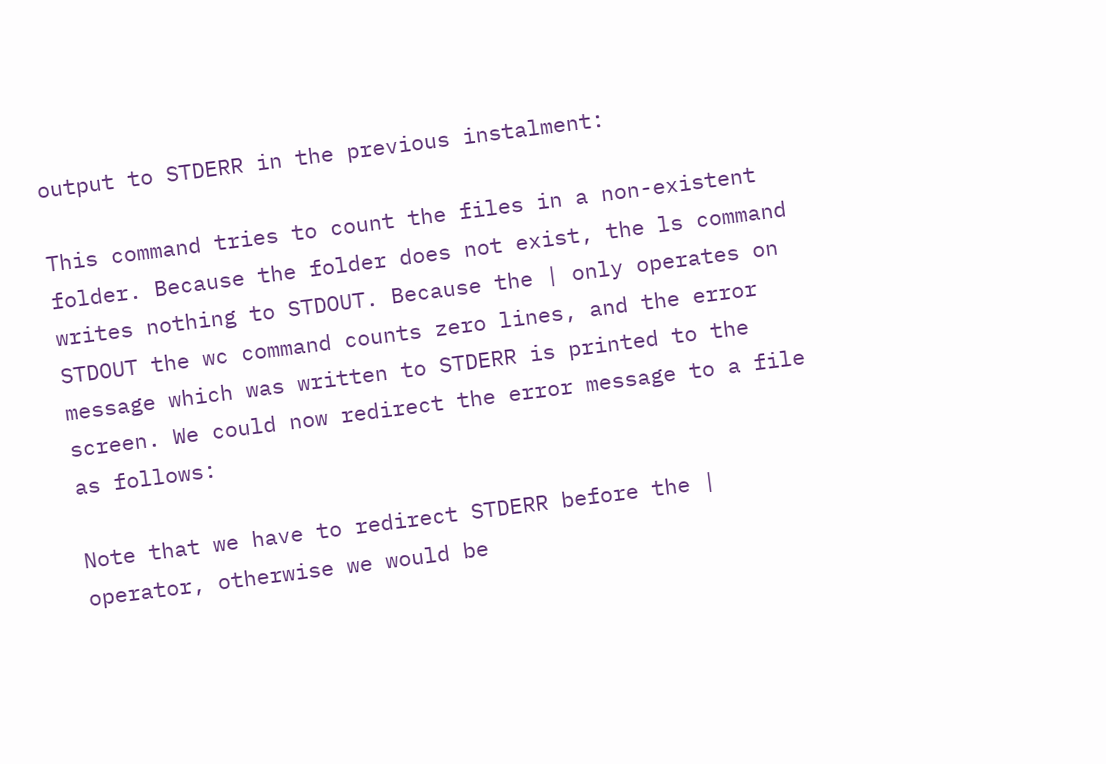output to STDERR in the previous instalment:

This command tries to count the files in a non-existent folder. Because the folder does not exist, the ls command writes nothing to STDOUT. Because the | only operates on STDOUT the wc command counts zero lines, and the error message which was written to STDERR is printed to the screen. We could now redirect the error message to a file as follows:

Note that we have to redirect STDERR before the | operator, otherwise we would be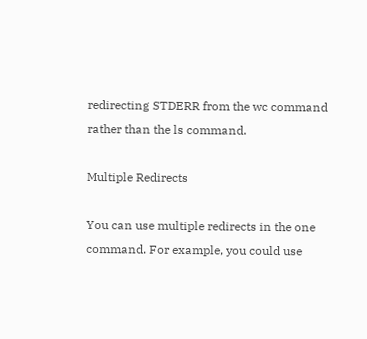redirecting STDERR from the wc command rather than the ls command.

Multiple Redirects

You can use multiple redirects in the one command. For example, you could use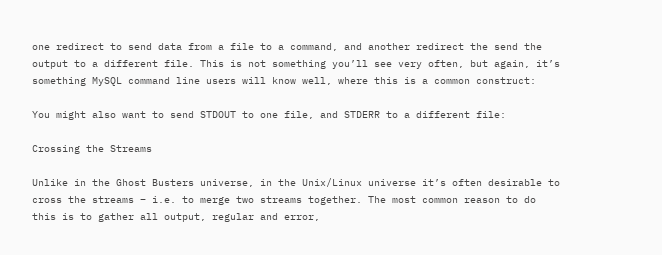one redirect to send data from a file to a command, and another redirect the send the output to a different file. This is not something you’ll see very often, but again, it’s something MySQL command line users will know well, where this is a common construct:

You might also want to send STDOUT to one file, and STDERR to a different file:

Crossing the Streams

Unlike in the Ghost Busters universe, in the Unix/Linux universe it’s often desirable to cross the streams – i.e. to merge two streams together. The most common reason to do this is to gather all output, regular and error,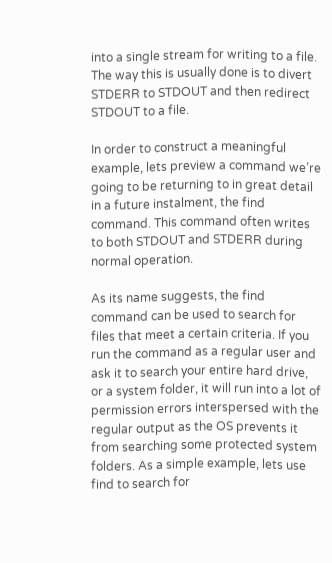into a single stream for writing to a file. The way this is usually done is to divert STDERR to STDOUT and then redirect STDOUT to a file.

In order to construct a meaningful example, lets preview a command we’re going to be returning to in great detail in a future instalment, the find command. This command often writes to both STDOUT and STDERR during normal operation.

As its name suggests, the find command can be used to search for files that meet a certain criteria. If you run the command as a regular user and ask it to search your entire hard drive, or a system folder, it will run into a lot of permission errors interspersed with the regular output as the OS prevents it from searching some protected system folders. As a simple example, lets use find to search for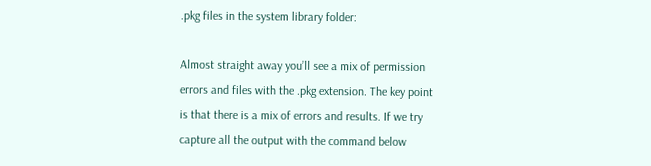.pkg files in the system library folder:

Almost straight away you’ll see a mix of permission errors and files with the .pkg extension. The key point is that there is a mix of errors and results. If we try capture all the output with the command below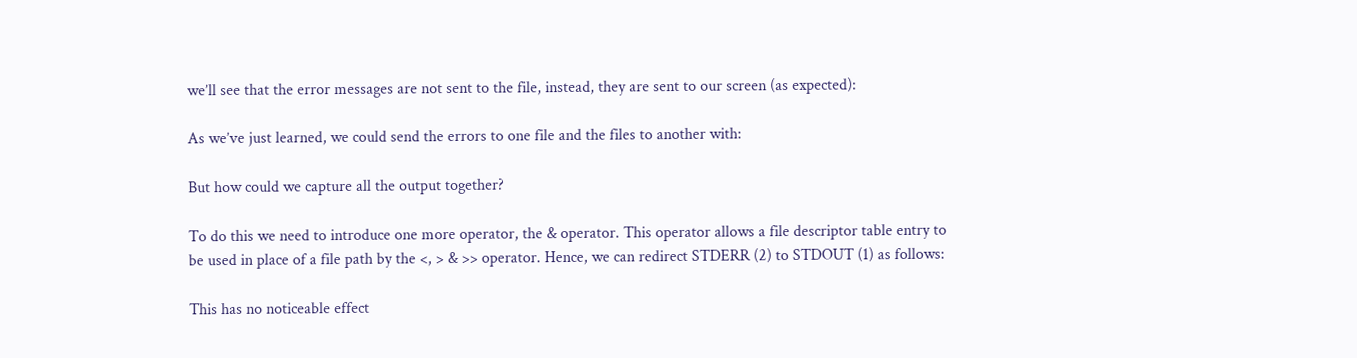we’ll see that the error messages are not sent to the file, instead, they are sent to our screen (as expected):

As we’ve just learned, we could send the errors to one file and the files to another with:

But how could we capture all the output together?

To do this we need to introduce one more operator, the & operator. This operator allows a file descriptor table entry to be used in place of a file path by the <, > & >> operator. Hence, we can redirect STDERR (2) to STDOUT (1) as follows:

This has no noticeable effect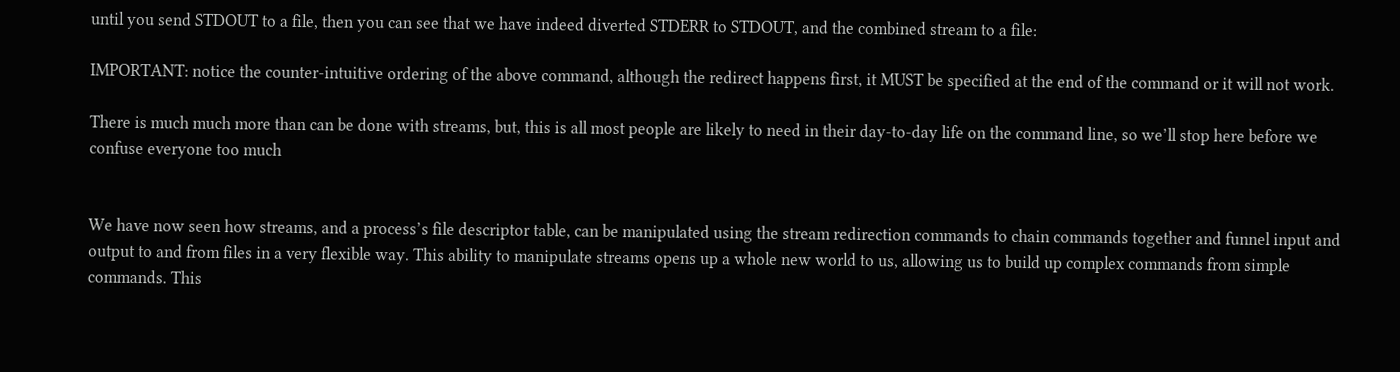until you send STDOUT to a file, then you can see that we have indeed diverted STDERR to STDOUT, and the combined stream to a file:

IMPORTANT: notice the counter-intuitive ordering of the above command, although the redirect happens first, it MUST be specified at the end of the command or it will not work.

There is much much more than can be done with streams, but, this is all most people are likely to need in their day-to-day life on the command line, so we’ll stop here before we confuse everyone too much


We have now seen how streams, and a process’s file descriptor table, can be manipulated using the stream redirection commands to chain commands together and funnel input and output to and from files in a very flexible way. This ability to manipulate streams opens up a whole new world to us, allowing us to build up complex commands from simple commands. This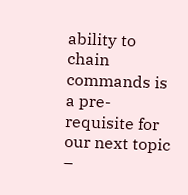ability to chain commands is a pre-requisite for our next topic –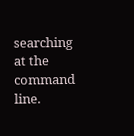searching at the command line.